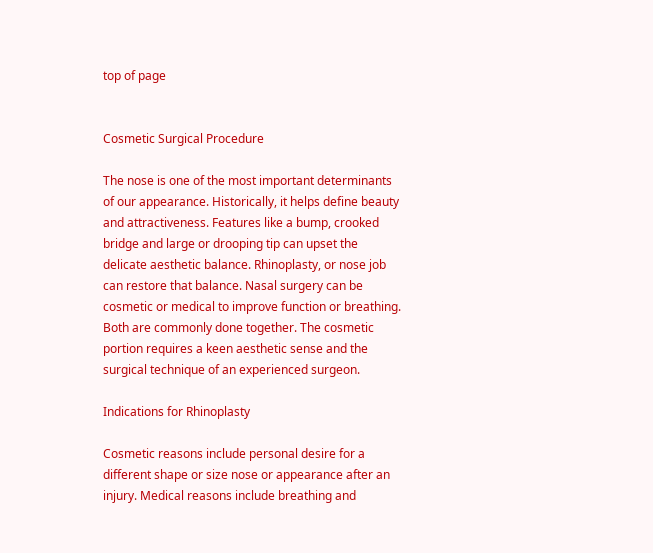top of page


Cosmetic Surgical Procedure

The nose is one of the most important determinants of our appearance. Historically, it helps define beauty and attractiveness. Features like a bump, crooked bridge and large or drooping tip can upset the delicate aesthetic balance. Rhinoplasty, or nose job can restore that balance. Nasal surgery can be cosmetic or medical to improve function or breathing. Both are commonly done together. The cosmetic portion requires a keen aesthetic sense and the surgical technique of an experienced surgeon.

Indications for Rhinoplasty

Cosmetic reasons include personal desire for a different shape or size nose or appearance after an injury. Medical reasons include breathing and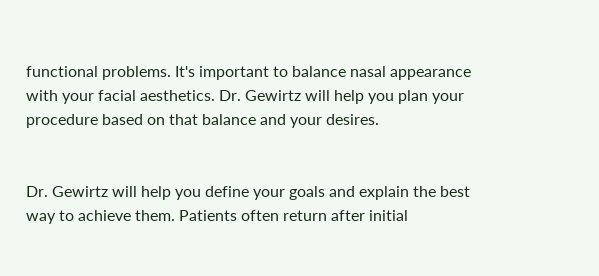functional problems. It's important to balance nasal appearance with your facial aesthetics. Dr. Gewirtz will help you plan your procedure based on that balance and your desires.


Dr. Gewirtz will help you define your goals and explain the best way to achieve them. Patients often return after initial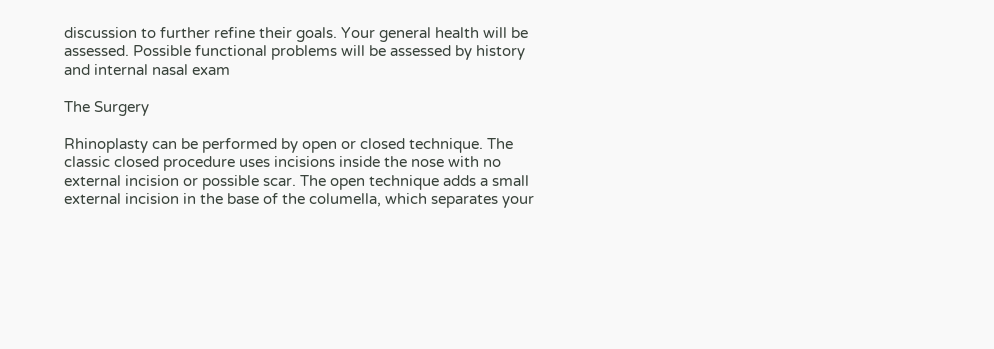discussion to further refine their goals. Your general health will be assessed. Possible functional problems will be assessed by history and internal nasal exam

The Surgery

Rhinoplasty can be performed by open or closed technique. The classic closed procedure uses incisions inside the nose with no external incision or possible scar. The open technique adds a small external incision in the base of the columella, which separates your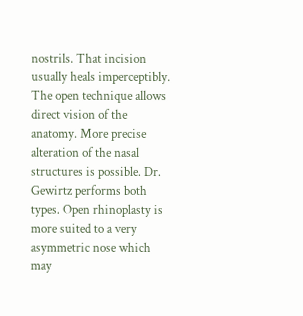nostrils. That incision usually heals imperceptibly. The open technique allows direct vision of the anatomy. More precise alteration of the nasal structures is possible. Dr. Gewirtz performs both types. Open rhinoplasty is more suited to a very asymmetric nose which may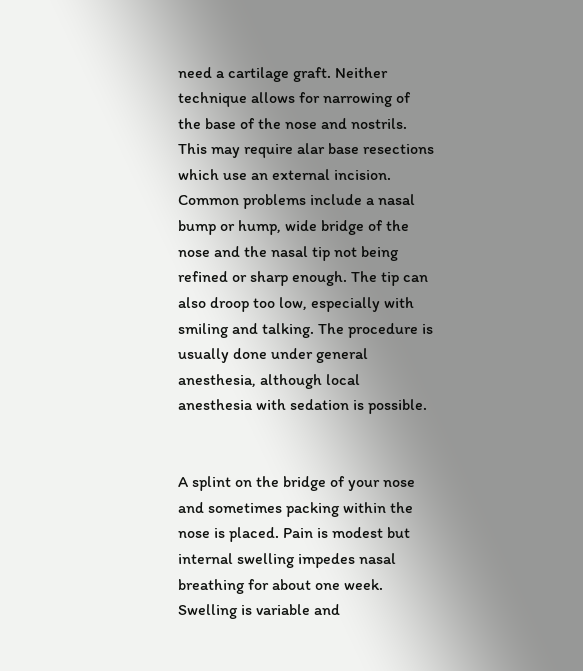need a cartilage graft. Neither technique allows for narrowing of the base of the nose and nostrils. This may require alar base resections which use an external incision. Common problems include a nasal bump or hump, wide bridge of the nose and the nasal tip not being refined or sharp enough. The tip can also droop too low, especially with smiling and talking. The procedure is usually done under general anesthesia, although local anesthesia with sedation is possible.


A splint on the bridge of your nose and sometimes packing within the nose is placed. Pain is modest but internal swelling impedes nasal breathing for about one week. Swelling is variable and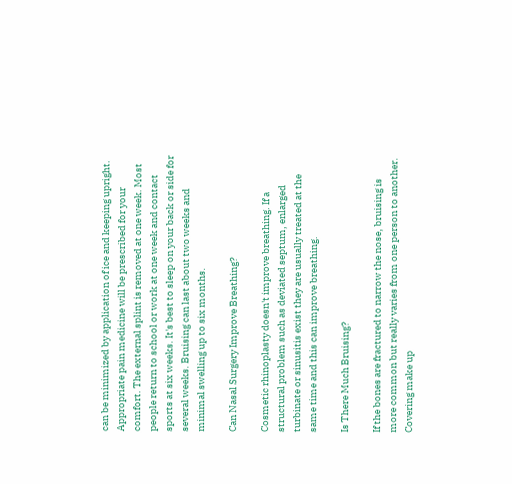can be minimized by application of ice and keeping upright. Appropriate pain medicine will be prescribed for your comfort. The external splint is removed at one week. Most people return to school or work at one week and contact sports at six weeks. It's best to sleep on your back or side for several weeks. Bruising can last about two weeks and minimal swelling up to six months.

Can Nasal Surgery Improve Breathing?

Cosmetic rhinoplasty doesn't improve breathing. If a structural problem such as deviated septum, enlarged turbinate or sinusitis exist they are usually treated at the same time and this can improve breathing.

Is There Much Bruising?

If the bones are fractured to narrow the nose, bruising is more common but really varies from one person to another. Covering make up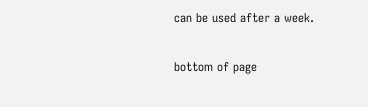can be used after a week.

bottom of page